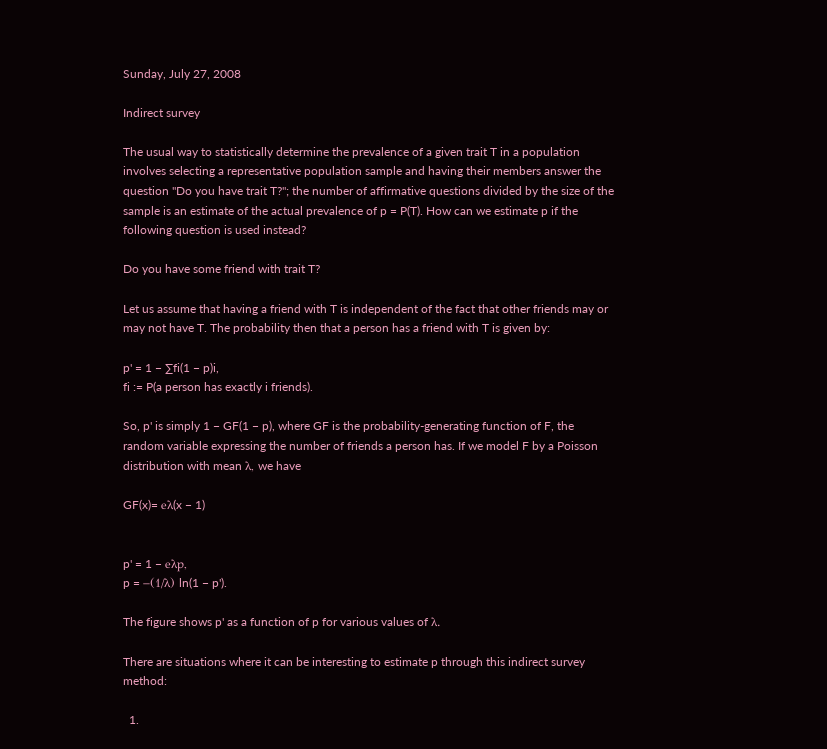Sunday, July 27, 2008

Indirect survey

The usual way to statistically determine the prevalence of a given trait T in a population involves selecting a representative population sample and having their members answer the question "Do you have trait T?"; the number of affirmative questions divided by the size of the sample is an estimate of the actual prevalence of p = P(T). How can we estimate p if the following question is used instead?

Do you have some friend with trait T?

Let us assume that having a friend with T is independent of the fact that other friends may or may not have T. The probability then that a person has a friend with T is given by:

p' = 1 − ∑fi(1 − p)i,
fi := P(a person has exactly i friends).

So, p' is simply 1 − GF(1 − p), where GF is the probability-generating function of F, the random variable expressing the number of friends a person has. If we model F by a Poisson distribution with mean λ, we have

GF(x)= eλ(x − 1)


p' = 1 − eλp,
p = −(1/λ) ln(1 − p').

The figure shows p' as a function of p for various values of λ.

There are situations where it can be interesting to estimate p through this indirect survey method:

  1.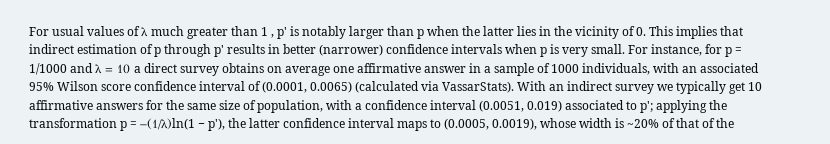For usual values of λ much greater than 1 , p' is notably larger than p when the latter lies in the vicinity of 0. This implies that indirect estimation of p through p' results in better (narrower) confidence intervals when p is very small. For instance, for p = 1/1000 and λ = 10 a direct survey obtains on average one affirmative answer in a sample of 1000 individuals, with an associated 95% Wilson score confidence interval of (0.0001, 0.0065) (calculated via VassarStats). With an indirect survey we typically get 10 affirmative answers for the same size of population, with a confidence interval (0.0051, 0.019) associated to p'; applying the transformation p = −(1/λ)ln(1 − p'), the latter confidence interval maps to (0.0005, 0.0019), whose width is ~20% of that of the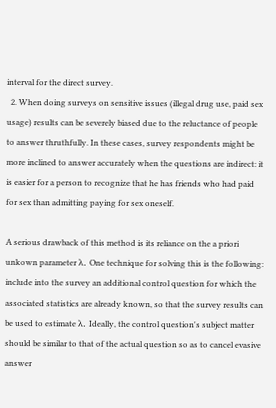interval for the direct survey.
  2. When doing surveys on sensitive issues (illegal drug use, paid sex usage) results can be severely biased due to the reluctance of people to answer thruthfully. In these cases, survey respondents might be more inclined to answer accurately when the questions are indirect: it is easier for a person to recognize that he has friends who had paid for sex than admitting paying for sex oneself.

A serious drawback of this method is its reliance on the a priori unkown parameter λ. One technique for solving this is the following: include into the survey an additional control question for which the associated statistics are already known, so that the survey results can be used to estimate λ. Ideally, the control question's subject matter should be similar to that of the actual question so as to cancel evasive answer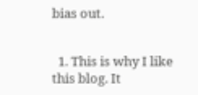bias out.


  1. This is why I like this blog. It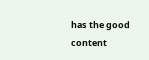has the good content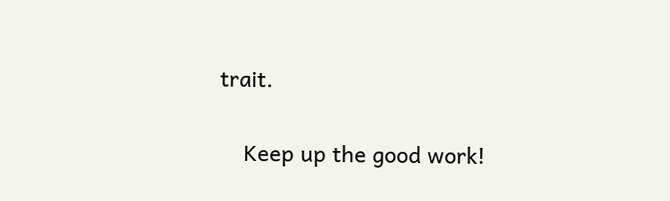trait.

    Keep up the good work!